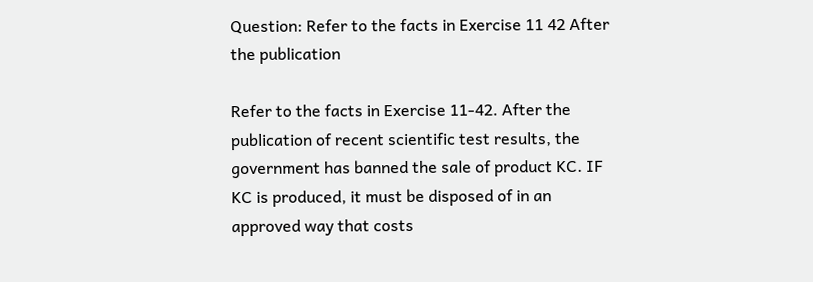Question: Refer to the facts in Exercise 11 42 After the publication

Refer to the facts in Exercise 11-42. After the publication of recent scientific test results, the government has banned the sale of product KC. IF KC is produced, it must be disposed of in an approved way that costs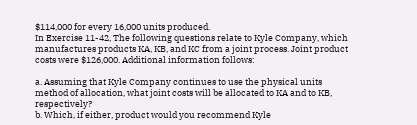$114,000 for every 16,000 units produced.
In Exercise 11-42, The following questions relate to Kyle Company, which manufactures products KA, KB, and KC from a joint process. Joint product costs were $126,000. Additional information follows:

a. Assuming that Kyle Company continues to use the physical units method of allocation, what joint costs will be allocated to KA and to KB, respectively?
b. Which, if either, product would you recommend Kyle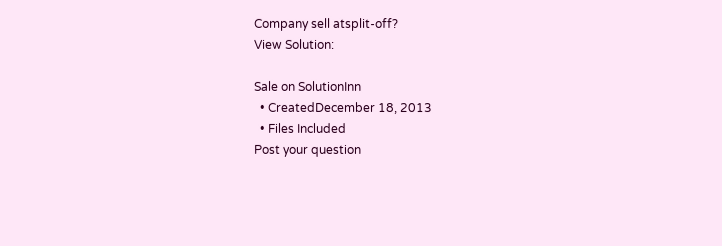Company sell atsplit-off?
View Solution:

Sale on SolutionInn
  • CreatedDecember 18, 2013
  • Files Included
Post your question